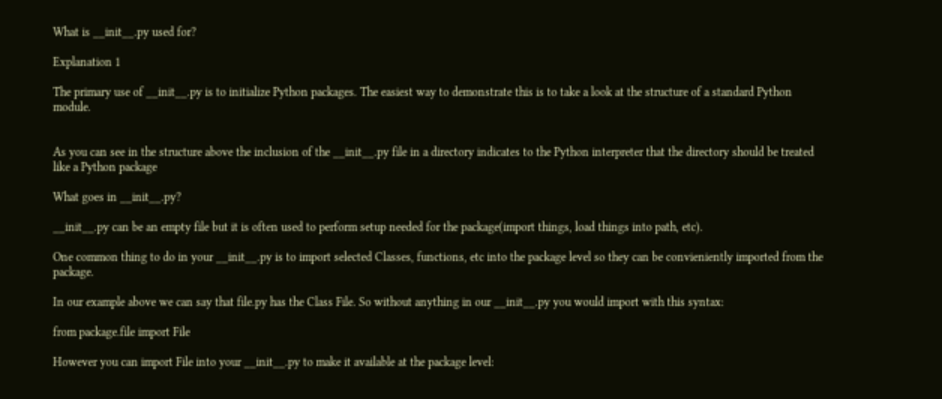What is __init__.py used for?

Explanation 1

The primary use of __init__.py is to initialize Python packages. The easiest way to demonstrate this is to take a look at the structure of a standard Python module.


As you can see in the structure above the inclusion of the __init__.py file in a directory indicates to the Python interpreter that the directory should be treated like a Python package

What goes in __init__.py?

__init__.py can be an empty file but it is often used to perform setup needed for the package(import things, load things into path, etc).

One common thing to do in your __init__.py is to import selected Classes, functions, etc into the package level so they can be convieniently imported from the package.

In our example above we can say that file.py has the Class File. So without anything in our __init__.py you would import with this syntax:

from package.file import File

However you can import File into your __init__.py to make it available at the package level: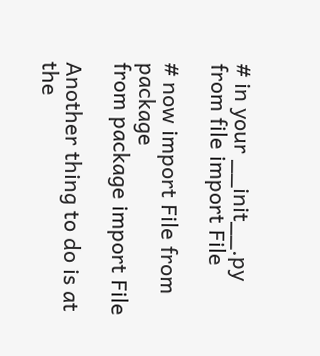# in your __init__.py
from file import File

# now import File from package
from package import File

Another thing to do is at the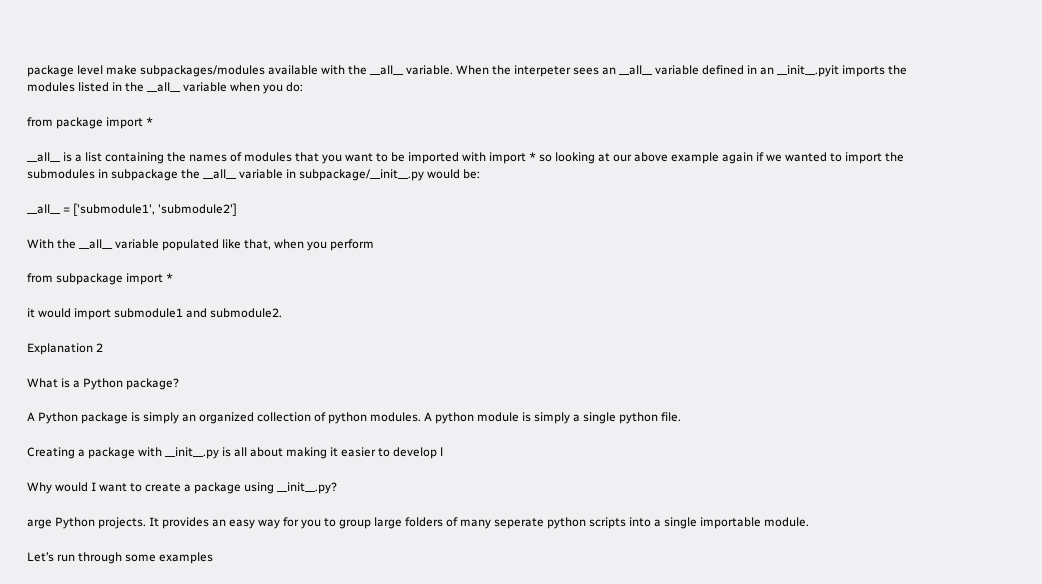package level make subpackages/modules available with the __all__ variable. When the interpeter sees an __all__ variable defined in an __init__.pyit imports the modules listed in the __all__ variable when you do:

from package import *

__all__ is a list containing the names of modules that you want to be imported with import * so looking at our above example again if we wanted to import the submodules in subpackage the __all__ variable in subpackage/__init__.py would be:

__all__ = ['submodule1', 'submodule2']

With the __all__ variable populated like that, when you perform

from subpackage import *

it would import submodule1 and submodule2.

Explanation 2

What is a Python package?

A Python package is simply an organized collection of python modules. A python module is simply a single python file.

Creating a package with __init__.py is all about making it easier to develop l

Why would I want to create a package using __init__.py?

arge Python projects. It provides an easy way for you to group large folders of many seperate python scripts into a single importable module.

Let’s run through some examples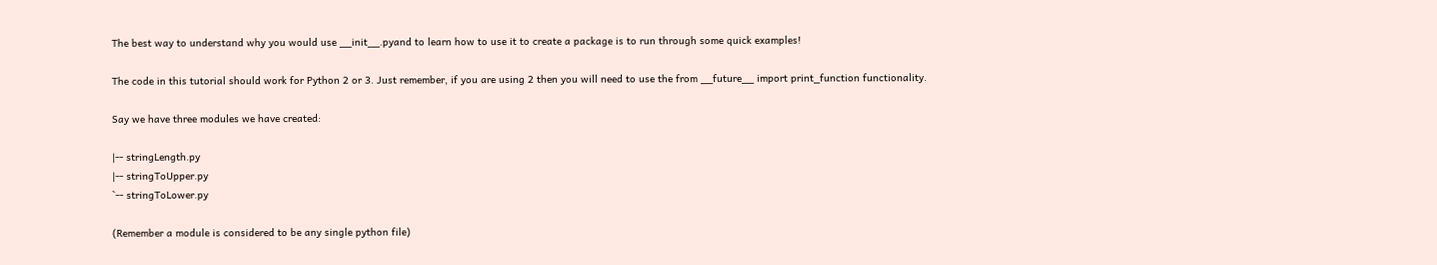The best way to understand why you would use __init__.pyand to learn how to use it to create a package is to run through some quick examples!

The code in this tutorial should work for Python 2 or 3. Just remember, if you are using 2 then you will need to use the from __future__ import print_function functionality.

Say we have three modules we have created:

|-- stringLength.py
|-- stringToUpper.py
`-- stringToLower.py

(Remember a module is considered to be any single python file)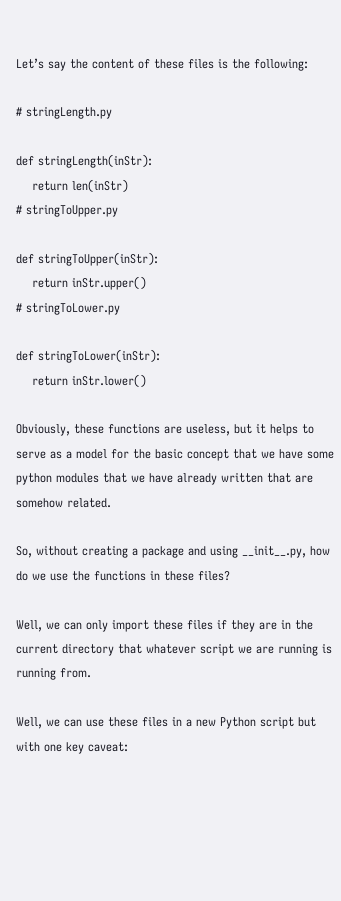Let’s say the content of these files is the following:

# stringLength.py

def stringLength(inStr):
    return len(inStr)
# stringToUpper.py

def stringToUpper(inStr):
    return inStr.upper()
# stringToLower.py

def stringToLower(inStr):
    return inStr.lower()

Obviously, these functions are useless, but it helps to serve as a model for the basic concept that we have some python modules that we have already written that are somehow related.

So, without creating a package and using __init__.py, how do we use the functions in these files?

Well, we can only import these files if they are in the current directory that whatever script we are running is running from.

Well, we can use these files in a new Python script but with one key caveat: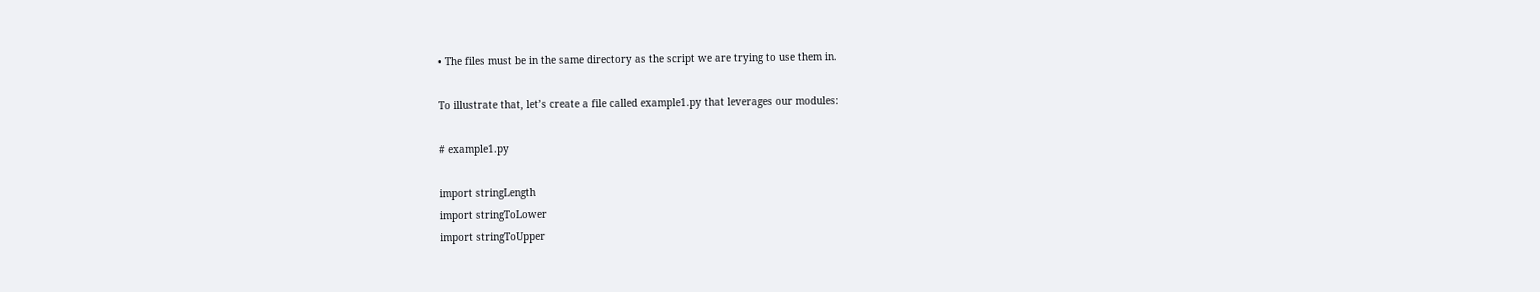• The files must be in the same directory as the script we are trying to use them in.

To illustrate that, let’s create a file called example1.py that leverages our modules:

# example1.py

import stringLength
import stringToLower
import stringToUpper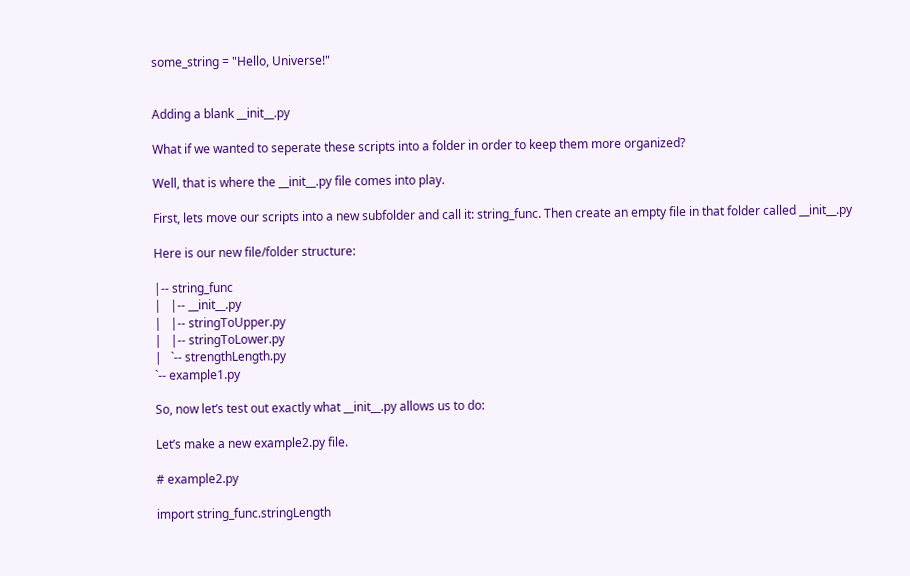some_string = "Hello, Universe!"


Adding a blank __init__.py

What if we wanted to seperate these scripts into a folder in order to keep them more organized?

Well, that is where the __init__.py file comes into play.

First, lets move our scripts into a new subfolder and call it: string_func. Then create an empty file in that folder called __init__.py

Here is our new file/folder structure:

|-- string_func
|   |-- __init__.py
|   |-- stringToUpper.py
|   |-- stringToLower.py
|   `-- strengthLength.py
`-- example1.py

So, now let’s test out exactly what __init__.py allows us to do:

Let’s make a new example2.py file.

# example2.py

import string_func.stringLength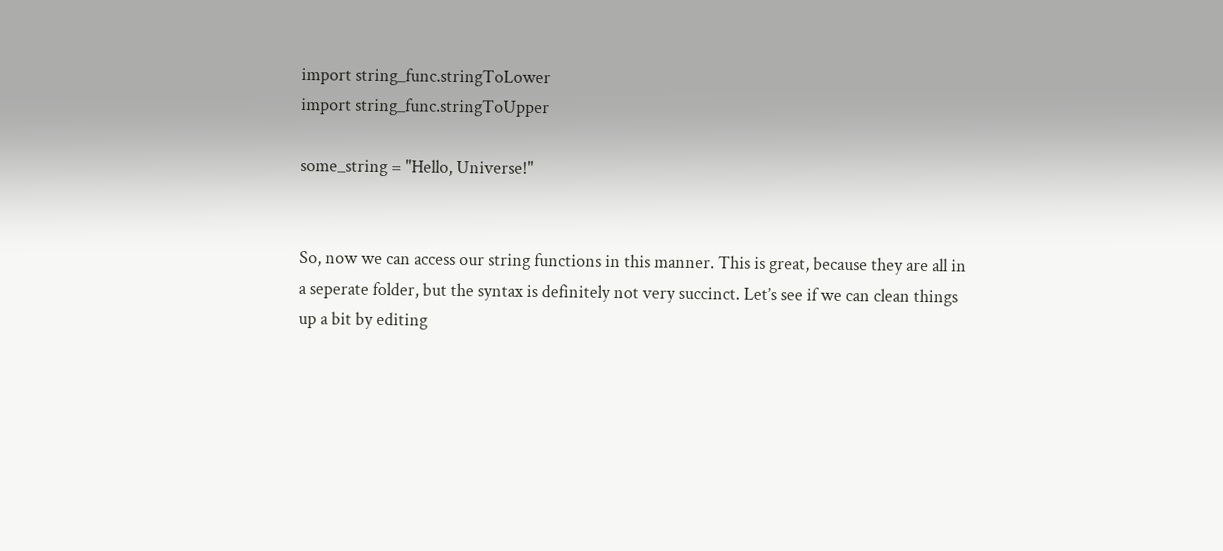import string_func.stringToLower
import string_func.stringToUpper

some_string = "Hello, Universe!"


So, now we can access our string functions in this manner. This is great, because they are all in a seperate folder, but the syntax is definitely not very succinct. Let’s see if we can clean things up a bit by editing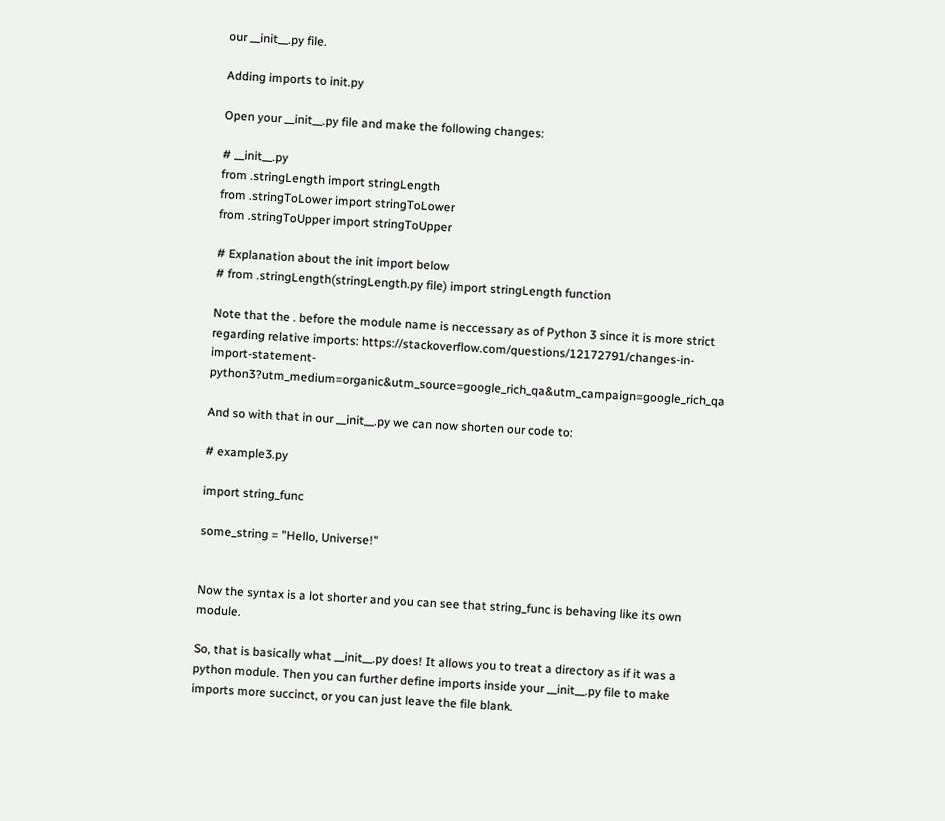our __init__.py file.

Adding imports to init.py

Open your __init__.py file and make the following changes:

# __init__.py
from .stringLength import stringLength
from .stringToLower import stringToLower
from .stringToUpper import stringToUpper

# Explanation about the init import below
# from .stringLength(stringLength.py file) import stringLength function

Note that the . before the module name is neccessary as of Python 3 since it is more strict regarding relative imports: https://stackoverflow.com/questions/12172791/changes-in-import-statement-python3?utm_medium=organic&utm_source=google_rich_qa&utm_campaign=google_rich_qa

And so with that in our __init__.py we can now shorten our code to:

# example3.py

import string_func

some_string = "Hello, Universe!"


Now the syntax is a lot shorter and you can see that string_func is behaving like its own module.

So, that is basically what __init__.py does! It allows you to treat a directory as if it was a python module. Then you can further define imports inside your __init__.py file to make imports more succinct, or you can just leave the file blank.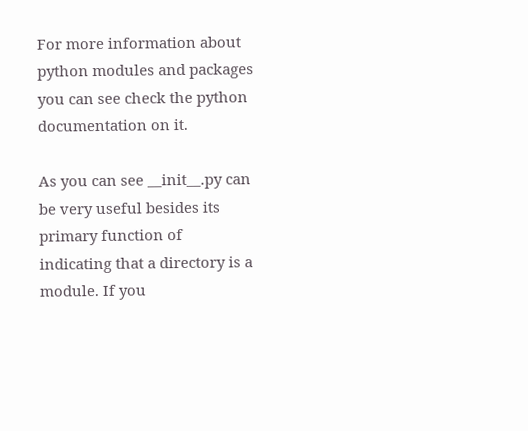For more information about python modules and packages you can see check the python documentation on it.

As you can see __init__.py can be very useful besides its primary function of indicating that a directory is a module. If you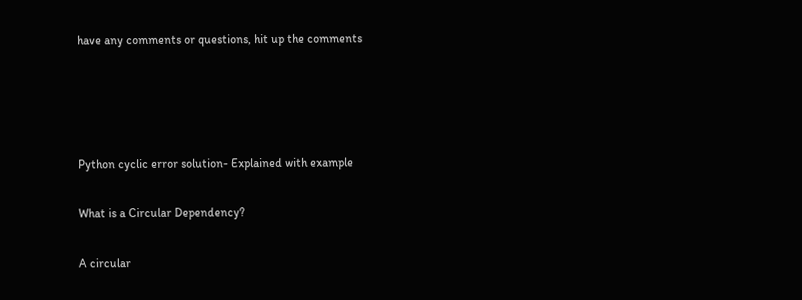have any comments or questions, hit up the comments




Python cyclic error solution- Explained with example

What is a Circular Dependency?

A circular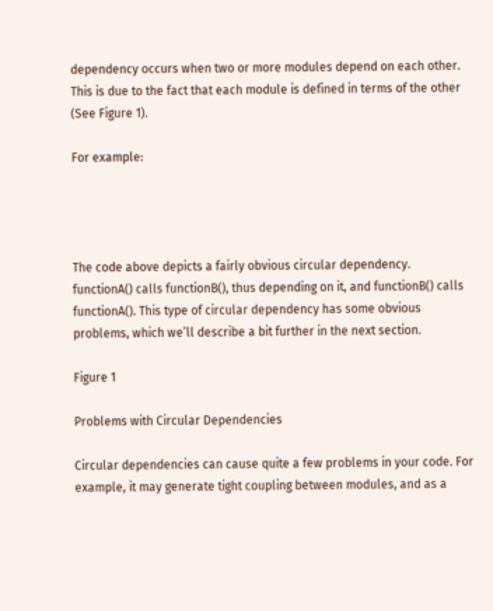dependency occurs when two or more modules depend on each other. This is due to the fact that each module is defined in terms of the other (See Figure 1).

For example:




The code above depicts a fairly obvious circular dependency. functionA() calls functionB(), thus depending on it, and functionB() calls functionA(). This type of circular dependency has some obvious problems, which we’ll describe a bit further in the next section.

Figure 1

Problems with Circular Dependencies

Circular dependencies can cause quite a few problems in your code. For example, it may generate tight coupling between modules, and as a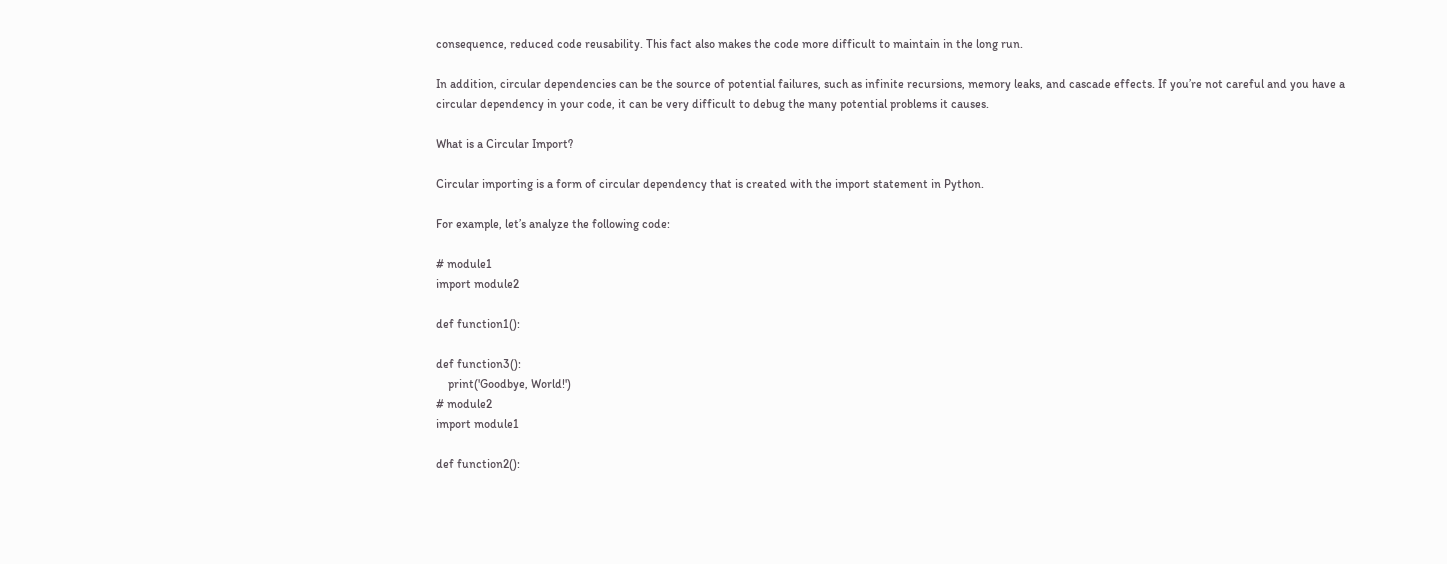consequence, reduced code reusability. This fact also makes the code more difficult to maintain in the long run.

In addition, circular dependencies can be the source of potential failures, such as infinite recursions, memory leaks, and cascade effects. If you’re not careful and you have a circular dependency in your code, it can be very difficult to debug the many potential problems it causes.

What is a Circular Import?

Circular importing is a form of circular dependency that is created with the import statement in Python.

For example, let’s analyze the following code:

# module1
import module2

def function1():

def function3():
    print('Goodbye, World!')
# module2
import module1

def function2():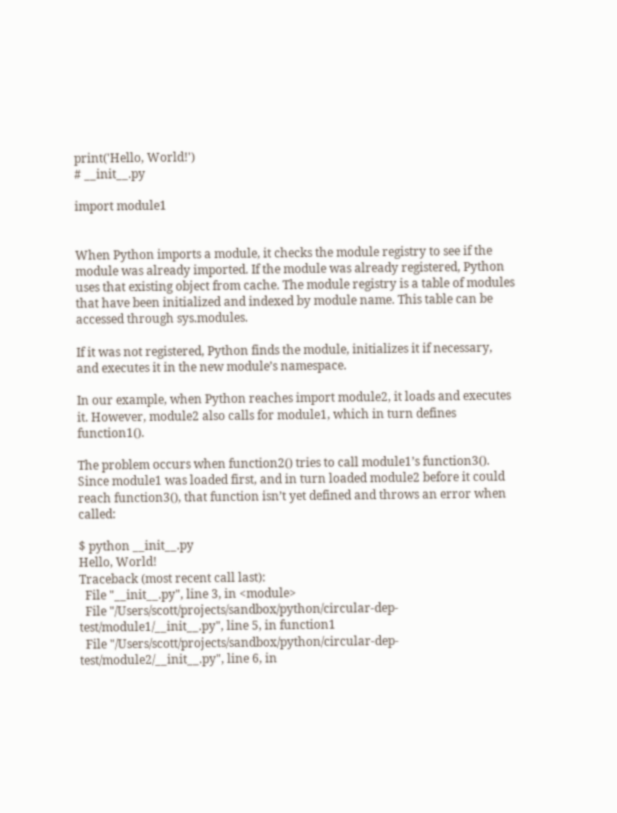print('Hello, World!')
# __init__.py

import module1


When Python imports a module, it checks the module registry to see if the module was already imported. If the module was already registered, Python uses that existing object from cache. The module registry is a table of modules that have been initialized and indexed by module name. This table can be accessed through sys.modules.

If it was not registered, Python finds the module, initializes it if necessary, and executes it in the new module’s namespace.

In our example, when Python reaches import module2, it loads and executes it. However, module2 also calls for module1, which in turn defines function1().

The problem occurs when function2() tries to call module1’s function3(). Since module1 was loaded first, and in turn loaded module2 before it could reach function3(), that function isn’t yet defined and throws an error when called:

$ python __init__.py
Hello, World!
Traceback (most recent call last):
  File "__init__.py", line 3, in <module>
  File "/Users/scott/projects/sandbox/python/circular-dep-test/module1/__init__.py", line 5, in function1
  File "/Users/scott/projects/sandbox/python/circular-dep-test/module2/__init__.py", line 6, in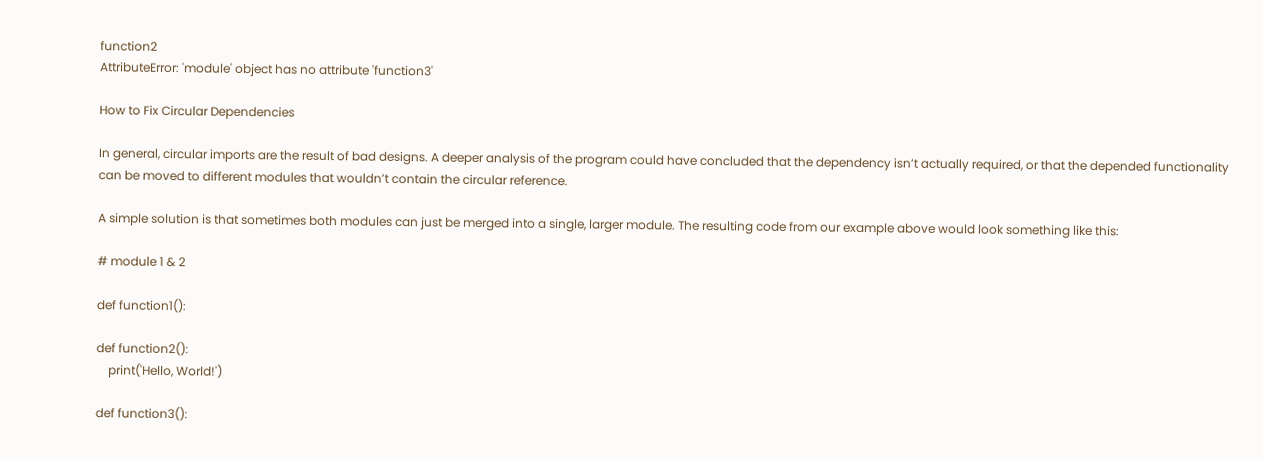function2
AttributeError: 'module' object has no attribute 'function3'

How to Fix Circular Dependencies

In general, circular imports are the result of bad designs. A deeper analysis of the program could have concluded that the dependency isn’t actually required, or that the depended functionality can be moved to different modules that wouldn’t contain the circular reference.

A simple solution is that sometimes both modules can just be merged into a single, larger module. The resulting code from our example above would look something like this:

# module 1 & 2

def function1():

def function2():
    print('Hello, World!')

def function3():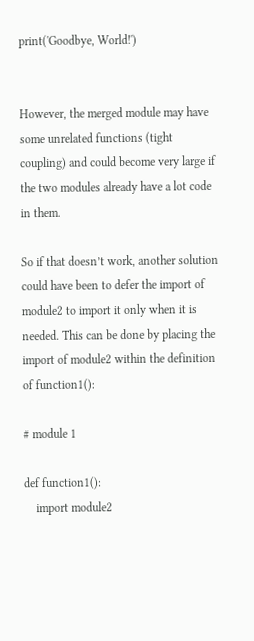print('Goodbye, World!')


However, the merged module may have some unrelated functions (tight coupling) and could become very large if the two modules already have a lot code in them.

So if that doesn’t work, another solution could have been to defer the import of module2 to import it only when it is needed. This can be done by placing the import of module2 within the definition of function1():

# module 1

def function1():
    import module2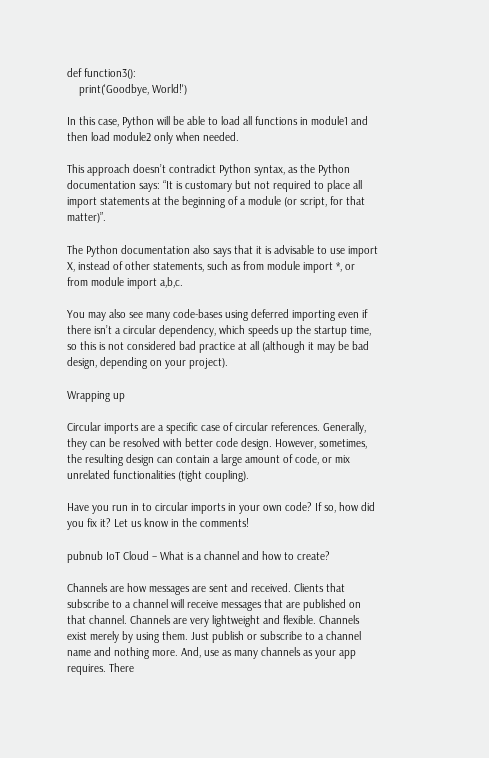def function3():
    print('Goodbye, World!')

In this case, Python will be able to load all functions in module1 and then load module2 only when needed.

This approach doesn’t contradict Python syntax, as the Python documentation says: “It is customary but not required to place all import statements at the beginning of a module (or script, for that matter)”.

The Python documentation also says that it is advisable to use import X, instead of other statements, such as from module import *, or from module import a,b,c.

You may also see many code-bases using deferred importing even if there isn’t a circular dependency, which speeds up the startup time, so this is not considered bad practice at all (although it may be bad design, depending on your project).

Wrapping up

Circular imports are a specific case of circular references. Generally, they can be resolved with better code design. However, sometimes, the resulting design can contain a large amount of code, or mix unrelated functionalities (tight coupling).

Have you run in to circular imports in your own code? If so, how did you fix it? Let us know in the comments!

pubnub IoT Cloud – What is a channel and how to create?

Channels are how messages are sent and received. Clients that subscribe to a channel will receive messages that are published on that channel. Channels are very lightweight and flexible. Channels exist merely by using them. Just publish or subscribe to a channel name and nothing more. And, use as many channels as your app requires. There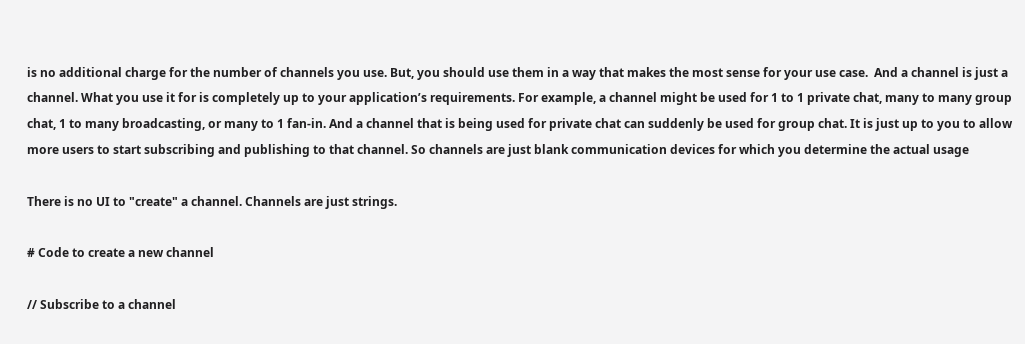is no additional charge for the number of channels you use. But, you should use them in a way that makes the most sense for your use case.  And a channel is just a channel. What you use it for is completely up to your application’s requirements. For example, a channel might be used for 1 to 1 private chat, many to many group chat, 1 to many broadcasting, or many to 1 fan-in. And a channel that is being used for private chat can suddenly be used for group chat. It is just up to you to allow more users to start subscribing and publishing to that channel. So channels are just blank communication devices for which you determine the actual usage

There is no UI to "create" a channel. Channels are just strings.

# Code to create a new channel

// Subscribe to a channel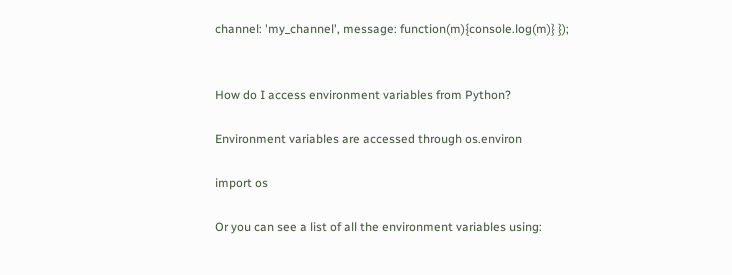channel: 'my_channel', message: function(m){console.log(m)} });


How do I access environment variables from Python?

Environment variables are accessed through os.environ

import os

Or you can see a list of all the environment variables using: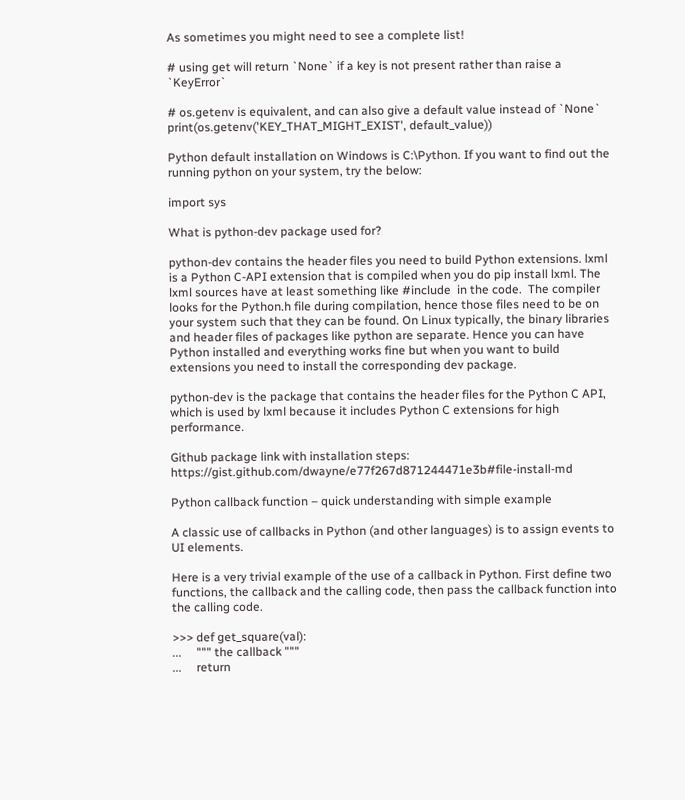As sometimes you might need to see a complete list!

# using get will return `None` if a key is not present rather than raise a `KeyError`

# os.getenv is equivalent, and can also give a default value instead of `None`
print(os.getenv('KEY_THAT_MIGHT_EXIST', default_value))

Python default installation on Windows is C:\Python. If you want to find out the running python on your system, try the below:

import sys

What is python-dev package used for?

python-dev contains the header files you need to build Python extensions. lxml is a Python C-API extension that is compiled when you do pip install lxml. The lxml sources have at least something like #include  in the code.  The compiler looks for the Python.h file during compilation, hence those files need to be on your system such that they can be found. On Linux typically, the binary libraries and header files of packages like python are separate. Hence you can have Python installed and everything works fine but when you want to build extensions you need to install the corresponding dev package.

python-dev is the package that contains the header files for the Python C API, which is used by lxml because it includes Python C extensions for high performance.

Github package link with installation steps:  https://gist.github.com/dwayne/e77f267d871244471e3b#file-install-md

Python callback function – quick understanding with simple example

A classic use of callbacks in Python (and other languages) is to assign events to UI elements.

Here is a very trivial example of the use of a callback in Python. First define two functions, the callback and the calling code, then pass the callback function into the calling code.

>>> def get_square(val):
...     """ the callback """
...     return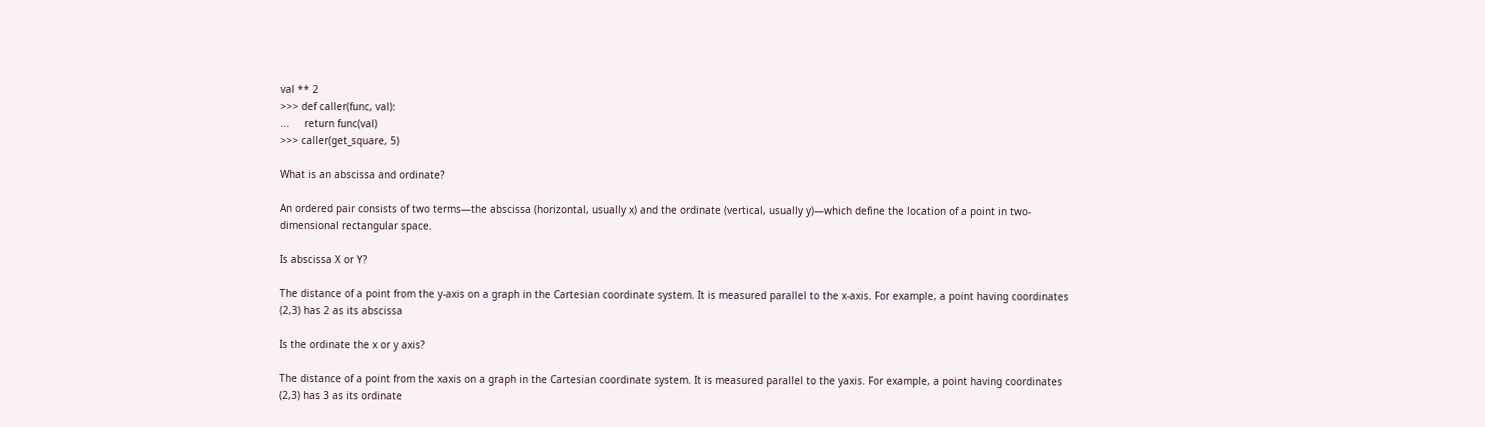val ** 2
>>> def caller(func, val):
...     return func(val)
>>> caller(get_square, 5)

What is an abscissa and ordinate?

An ordered pair consists of two terms—the abscissa (horizontal, usually x) and the ordinate (vertical, usually y)—which define the location of a point in two-dimensional rectangular space.

Is abscissa X or Y?

The distance of a point from the y-axis on a graph in the Cartesian coordinate system. It is measured parallel to the x-axis. For example, a point having coordinates (2,3) has 2 as its abscissa

Is the ordinate the x or y axis?

The distance of a point from the xaxis on a graph in the Cartesian coordinate system. It is measured parallel to the yaxis. For example, a point having coordinates (2,3) has 3 as its ordinate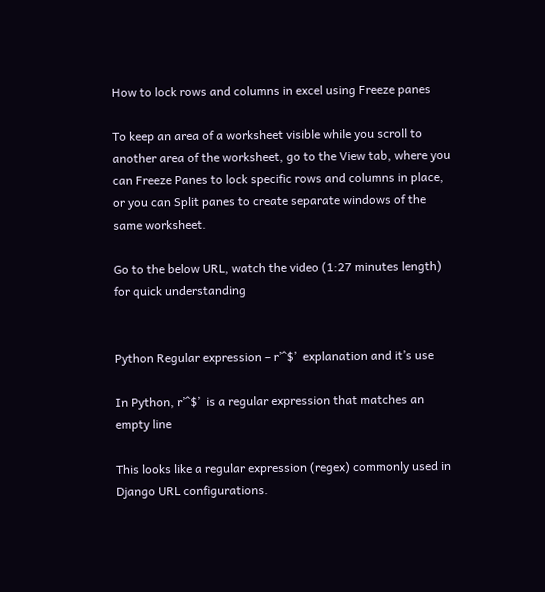How to lock rows and columns in excel using Freeze panes

To keep an area of a worksheet visible while you scroll to another area of the worksheet, go to the View tab, where you can Freeze Panes to lock specific rows and columns in place, or you can Split panes to create separate windows of the same worksheet.

Go to the below URL, watch the video (1:27 minutes length) for quick understanding


Python Regular expression – r’^$’  explanation and it’s use

In Python, r’^$’  is a regular expression that matches an empty line

This looks like a regular expression (regex) commonly used in Django URL configurations.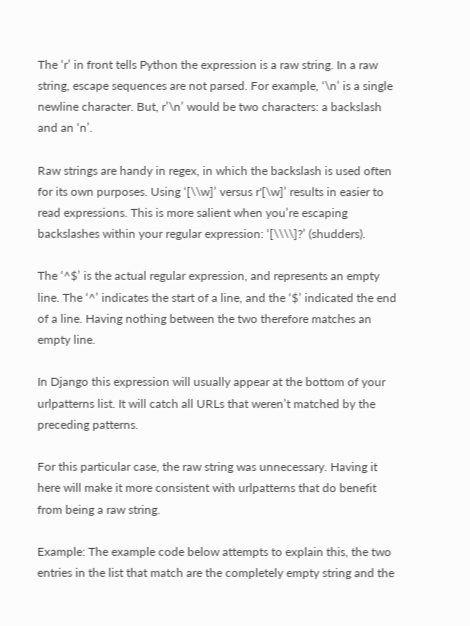The ‘r’ in front tells Python the expression is a raw string. In a raw string, escape sequences are not parsed. For example, ‘\n’ is a single newline character. But, r’\n’ would be two characters: a backslash and an ‘n’.

Raw strings are handy in regex, in which the backslash is used often for its own purposes. Using ‘[\\w]’ versus r'[\w]’ results in easier to read expressions. This is more salient when you’re escaping backslashes within your regular expression: ‘[\\\\]?’ (shudders).

The ‘^$’ is the actual regular expression, and represents an empty line. The ‘^’ indicates the start of a line, and the ‘$’ indicated the end of a line. Having nothing between the two therefore matches an empty line.

In Django this expression will usually appear at the bottom of your urlpatterns list. It will catch all URLs that weren’t matched by the preceding patterns.

For this particular case, the raw string was unnecessary. Having it here will make it more consistent with urlpatterns that do benefit from being a raw string.

Example: The example code below attempts to explain this, the two entries in the list that match are the completely empty string and the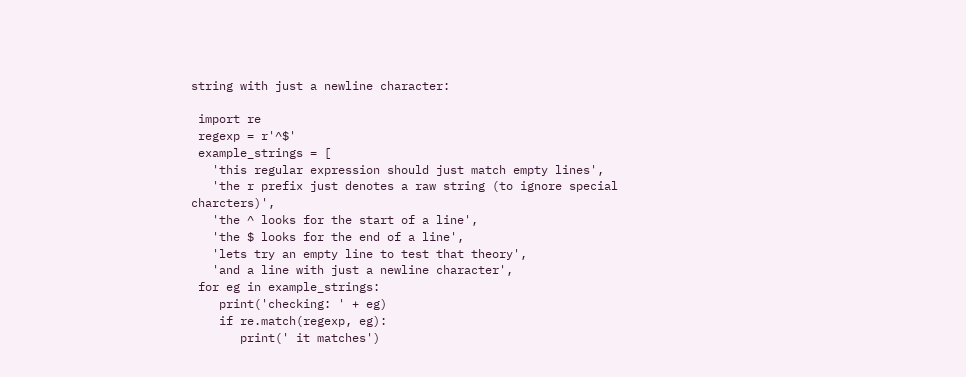string with just a newline character:

 import re
 regexp = r'^$'
 example_strings = [
   'this regular expression should just match empty lines',
   'the r prefix just denotes a raw string (to ignore special charcters)',
   'the ^ looks for the start of a line',
   'the $ looks for the end of a line',
   'lets try an empty line to test that theory',
   'and a line with just a newline character',
 for eg in example_strings:
    print('checking: ' + eg)
    if re.match(regexp, eg):
       print(' it matches')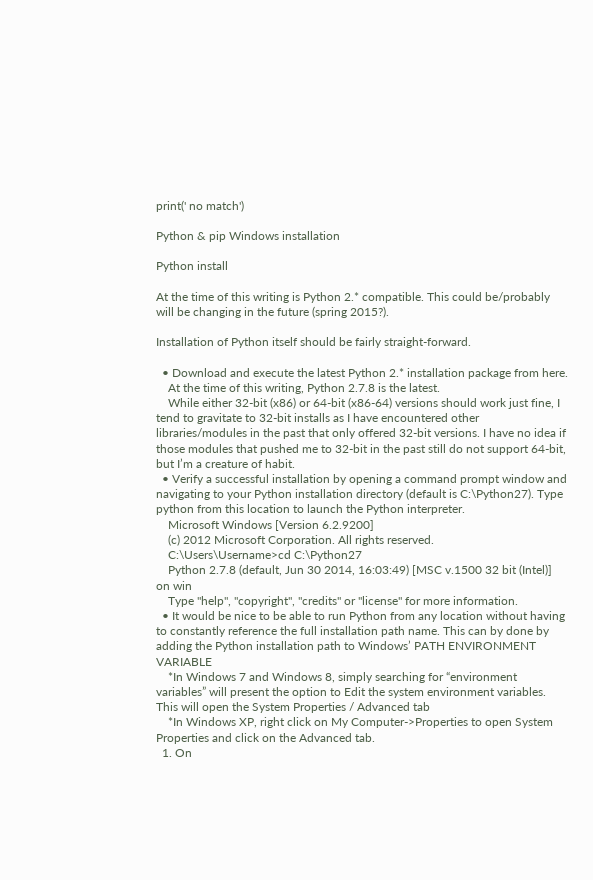print(' no match')

Python & pip Windows installation

Python install

At the time of this writing is Python 2.* compatible. This could be/probably will be changing in the future (spring 2015?).

Installation of Python itself should be fairly straight-forward.

  • Download and execute the latest Python 2.* installation package from here.
    At the time of this writing, Python 2.7.8 is the latest.
    While either 32-bit (x86) or 64-bit (x86-64) versions should work just fine, I tend to gravitate to 32-bit installs as I have encountered other libraries/modules in the past that only offered 32-bit versions. I have no idea if those modules that pushed me to 32-bit in the past still do not support 64-bit, but I’m a creature of habit.
  • Verify a successful installation by opening a command prompt window and navigating to your Python installation directory (default is C:\Python27). Type python from this location to launch the Python interpreter.
    Microsoft Windows [Version 6.2.9200]
    (c) 2012 Microsoft Corporation. All rights reserved.
    C:\Users\Username>cd C:\Python27
    Python 2.7.8 (default, Jun 30 2014, 16:03:49) [MSC v.1500 32 bit (Intel)] on win
    Type "help", "copyright", "credits" or "license" for more information.
  • It would be nice to be able to run Python from any location without having to constantly reference the full installation path name. This can by done by adding the Python installation path to Windows’ PATH ENVIRONMENT VARIABLE
    *In Windows 7 and Windows 8, simply searching for “environment variables” will present the option to Edit the system environment variables. This will open the System Properties / Advanced tab
    *In Windows XP, right click on My Computer->Properties to open System Properties and click on the Advanced tab.
  1. On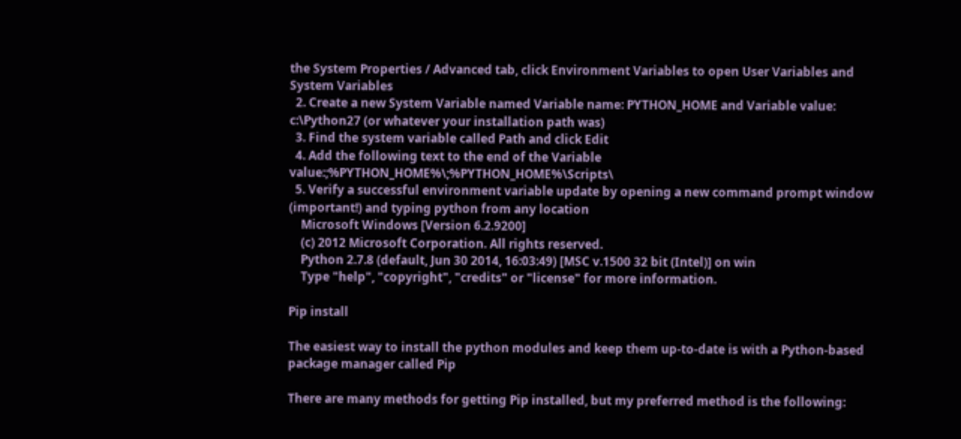the System Properties / Advanced tab, click Environment Variables to open User Variables and System Variables
  2. Create a new System Variable named Variable name: PYTHON_HOME and Variable value: c:\Python27 (or whatever your installation path was)
  3. Find the system variable called Path and click Edit
  4. Add the following text to the end of the Variable value:;%PYTHON_HOME%\;%PYTHON_HOME%\Scripts\
  5. Verify a successful environment variable update by opening a new command prompt window (important!) and typing python from any location
    Microsoft Windows [Version 6.2.9200]
    (c) 2012 Microsoft Corporation. All rights reserved.
    Python 2.7.8 (default, Jun 30 2014, 16:03:49) [MSC v.1500 32 bit (Intel)] on win
    Type "help", "copyright", "credits" or "license" for more information.

Pip install

The easiest way to install the python modules and keep them up-to-date is with a Python-based package manager called Pip

There are many methods for getting Pip installed, but my preferred method is the following: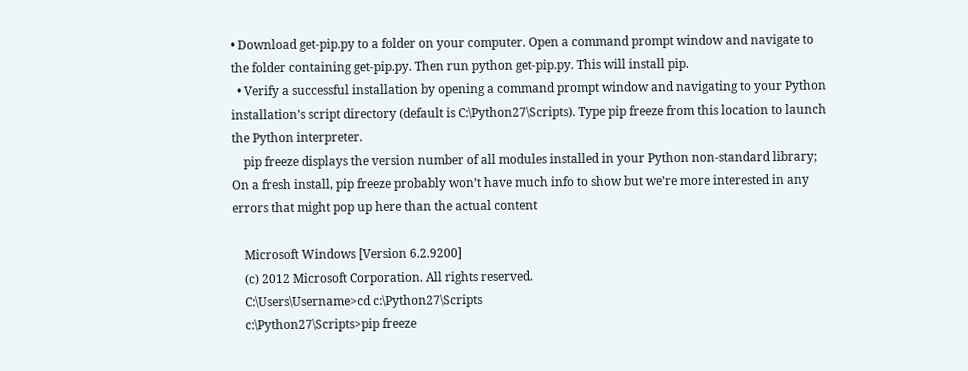• Download get-pip.py to a folder on your computer. Open a command prompt window and navigate to the folder containing get-pip.py. Then run python get-pip.py. This will install pip.
  • Verify a successful installation by opening a command prompt window and navigating to your Python installation’s script directory (default is C:\Python27\Scripts). Type pip freeze from this location to launch the Python interpreter.
    pip freeze displays the version number of all modules installed in your Python non-standard library; On a fresh install, pip freeze probably won’t have much info to show but we’re more interested in any errors that might pop up here than the actual content

    Microsoft Windows [Version 6.2.9200]
    (c) 2012 Microsoft Corporation. All rights reserved.
    C:\Users\Username>cd c:\Python27\Scripts
    c:\Python27\Scripts>pip freeze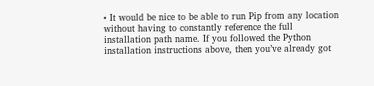• It would be nice to be able to run Pip from any location without having to constantly reference the full installation path name. If you followed the Python installation instructions above, then you’ve already got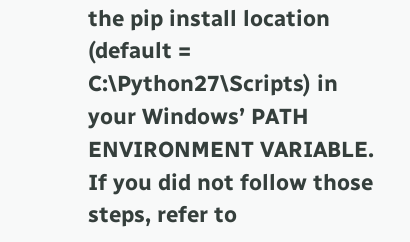the pip install location (default = C:\Python27\Scripts) in your Windows’ PATH ENVIRONMENT VARIABLE. If you did not follow those steps, refer to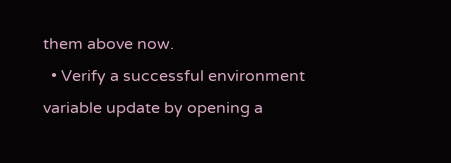them above now.
  • Verify a successful environment variable update by opening a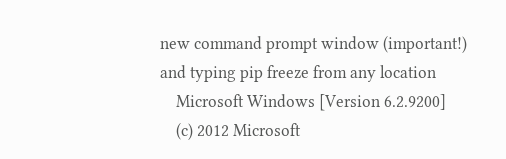new command prompt window (important!) and typing pip freeze from any location
    Microsoft Windows [Version 6.2.9200]
    (c) 2012 Microsoft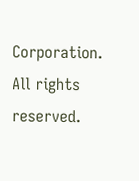Corporation. All rights reserved.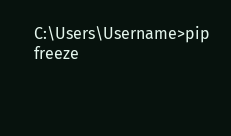C:\Users\Username>pip freeze